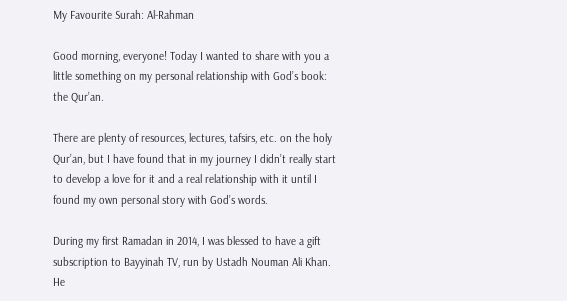My Favourite Surah: Al-Rahman

Good morning, everyone! Today I wanted to share with you a little something on my personal relationship with God’s book: the Qur’an.

There are plenty of resources, lectures, tafsirs, etc. on the holy Qur’an, but I have found that in my journey I didn’t really start to develop a love for it and a real relationship with it until I found my own personal story with God’s words.

During my first Ramadan in 2014, I was blessed to have a gift subscription to Bayyinah TV, run by Ustadh Nouman Ali Khan. He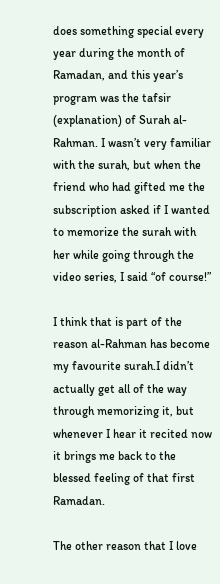does something special every year during the month of Ramadan, and this year’s program was the tafsir (explanation) of Surah al-Rahman. I wasn’t very familiar with the surah, but when the friend who had gifted me the subscription asked if I wanted to memorize the surah with her while going through the video series, I said “of course!”

I think that is part of the reason al-Rahman has become my favourite surah.I didn’t actually get all of the way through memorizing it, but whenever I hear it recited now it brings me back to the blessed feeling of that first Ramadan.

The other reason that I love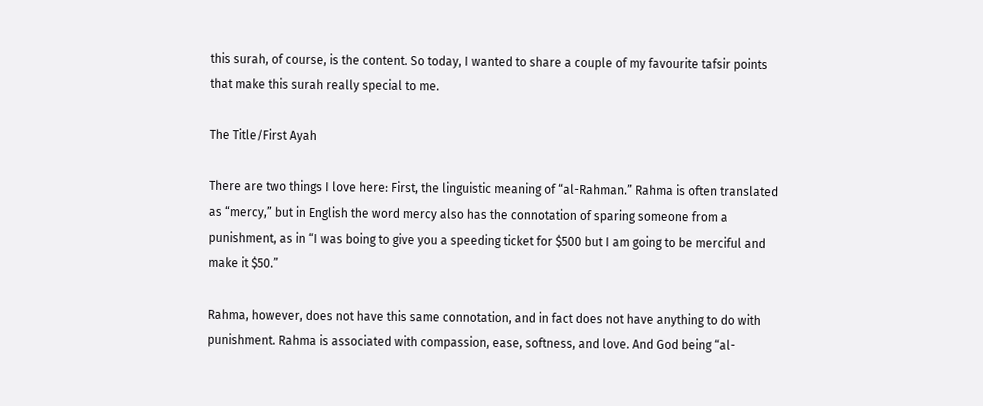this surah, of course, is the content. So today, I wanted to share a couple of my favourite tafsir points that make this surah really special to me.

The Title/First Ayah

There are two things I love here: First, the linguistic meaning of “al-Rahman.” Rahma is often translated as “mercy,” but in English the word mercy also has the connotation of sparing someone from a punishment, as in “I was boing to give you a speeding ticket for $500 but I am going to be merciful and make it $50.”

Rahma, however, does not have this same connotation, and in fact does not have anything to do with punishment. Rahma is associated with compassion, ease, softness, and love. And God being “al-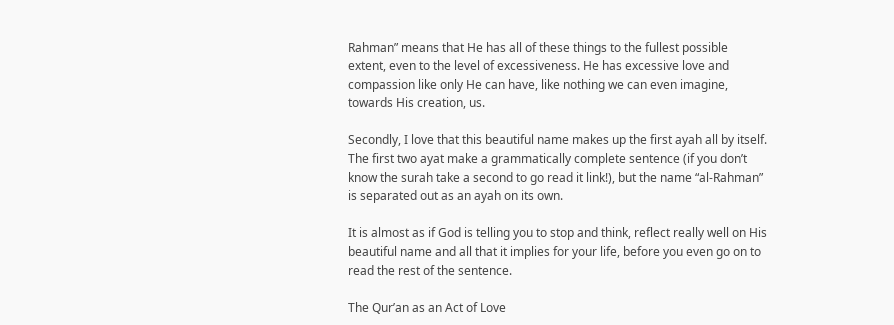Rahman” means that He has all of these things to the fullest possible extent, even to the level of excessiveness. He has excessive love and compassion like only He can have, like nothing we can even imagine,  towards His creation, us.

Secondly, I love that this beautiful name makes up the first ayah all by itself. The first two ayat make a grammatically complete sentence (if you don’t know the surah take a second to go read it link!), but the name “al-Rahman” is separated out as an ayah on its own.

It is almost as if God is telling you to stop and think, reflect really well on His beautiful name and all that it implies for your life, before you even go on to read the rest of the sentence.

The Qur’an as an Act of Love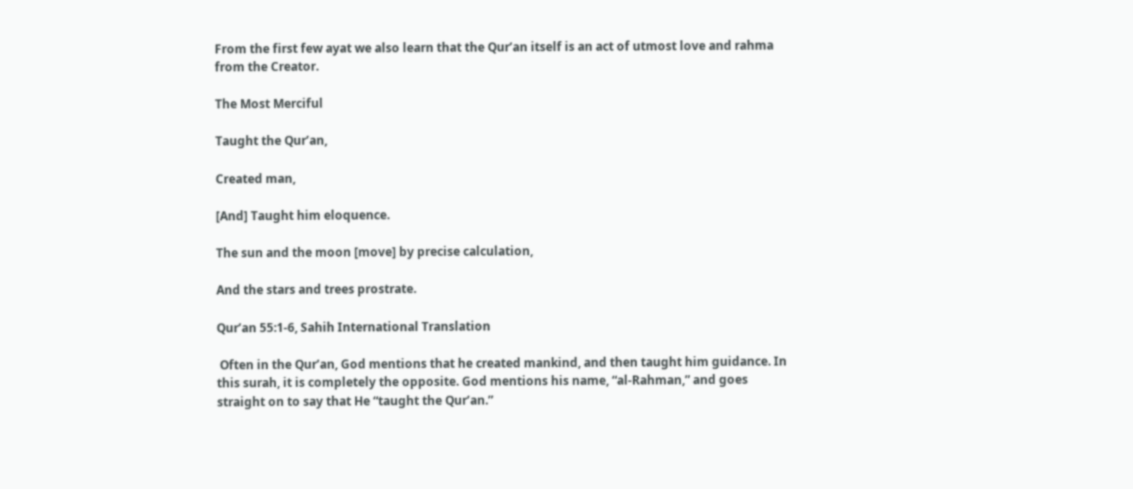From the first few ayat we also learn that the Qur’an itself is an act of utmost love and rahma from the Creator.

The Most Merciful

Taught the Qur’an,

Created man,

[And] Taught him eloquence.

The sun and the moon [move] by precise calculation,

And the stars and trees prostrate.

Qur’an 55:1-6, Sahih International Translation

 Often in the Qur’an, God mentions that he created mankind, and then taught him guidance. In this surah, it is completely the opposite. God mentions his name, “al-Rahman,” and goes straight on to say that He “taught the Qur’an.”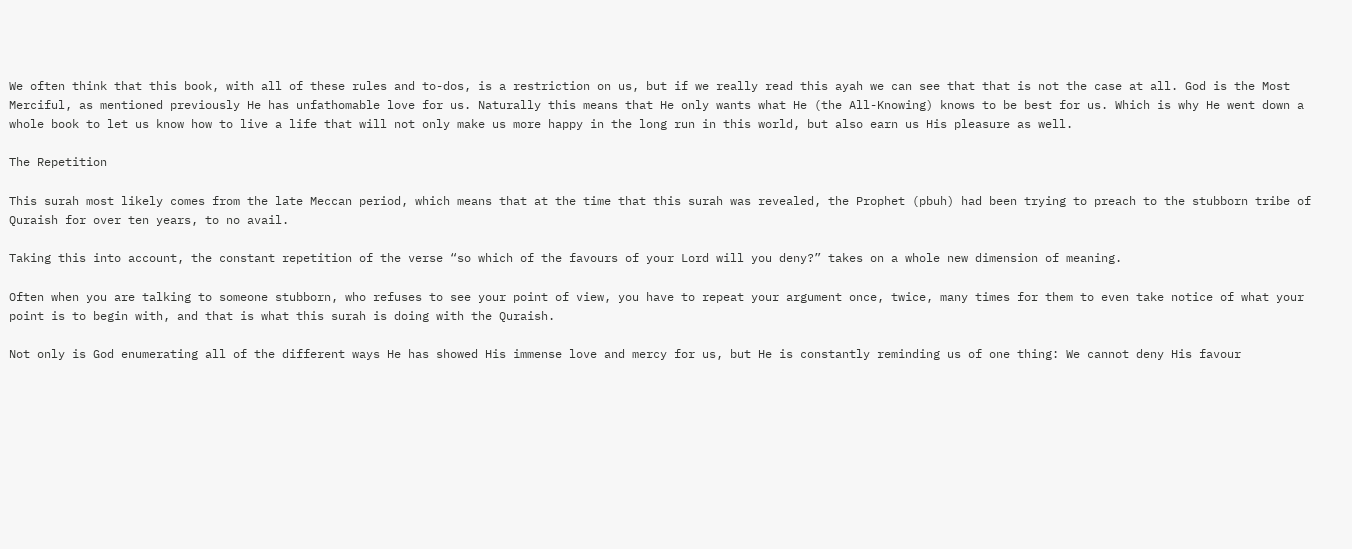We often think that this book, with all of these rules and to-dos, is a restriction on us, but if we really read this ayah we can see that that is not the case at all. God is the Most Merciful, as mentioned previously He has unfathomable love for us. Naturally this means that He only wants what He (the All-Knowing) knows to be best for us. Which is why He went down a whole book to let us know how to live a life that will not only make us more happy in the long run in this world, but also earn us His pleasure as well.

The Repetition

This surah most likely comes from the late Meccan period, which means that at the time that this surah was revealed, the Prophet (pbuh) had been trying to preach to the stubborn tribe of Quraish for over ten years, to no avail.

Taking this into account, the constant repetition of the verse “so which of the favours of your Lord will you deny?” takes on a whole new dimension of meaning.

Often when you are talking to someone stubborn, who refuses to see your point of view, you have to repeat your argument once, twice, many times for them to even take notice of what your point is to begin with, and that is what this surah is doing with the Quraish.

Not only is God enumerating all of the different ways He has showed His immense love and mercy for us, but He is constantly reminding us of one thing: We cannot deny His favour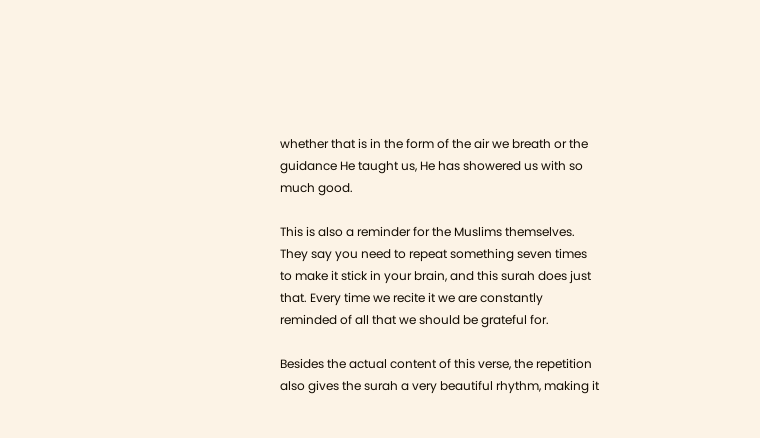whether that is in the form of the air we breath or the guidance He taught us, He has showered us with so much good.

This is also a reminder for the Muslims themselves. They say you need to repeat something seven times to make it stick in your brain, and this surah does just that. Every time we recite it we are constantly reminded of all that we should be grateful for.

Besides the actual content of this verse, the repetition also gives the surah a very beautiful rhythm, making it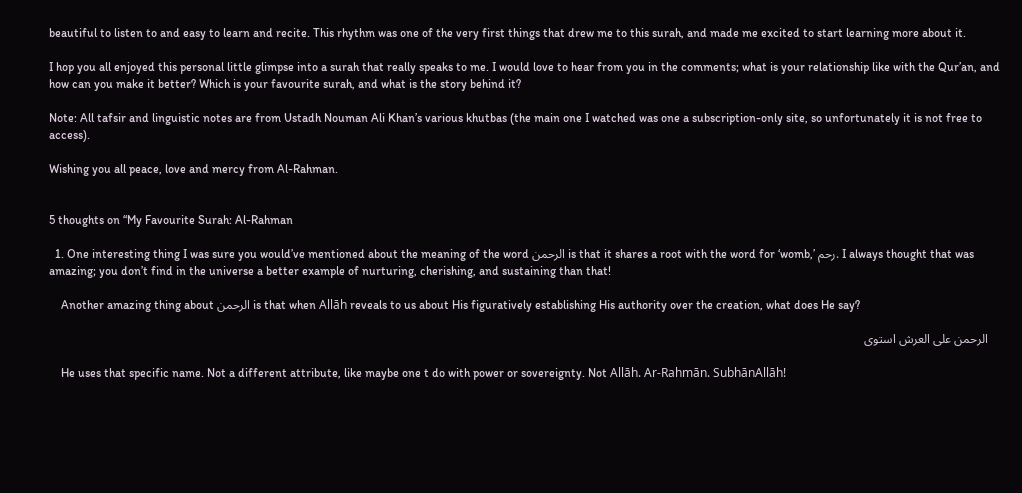beautiful to listen to and easy to learn and recite. This rhythm was one of the very first things that drew me to this surah, and made me excited to start learning more about it.

I hop you all enjoyed this personal little glimpse into a surah that really speaks to me. I would love to hear from you in the comments; what is your relationship like with the Qur’an, and how can you make it better? Which is your favourite surah, and what is the story behind it?

Note: All tafsir and linguistic notes are from Ustadh Nouman Ali Khan’s various khutbas (the main one I watched was one a subscription-only site, so unfortunately it is not free to access).

Wishing you all peace, love and mercy from Al-Rahman.


5 thoughts on “My Favourite Surah: Al-Rahman

  1. One interesting thing I was sure you would’ve mentioned about the meaning of the word الرحمن is that it shares a root with the word for ‘womb,’ رحم. I always thought that was amazing; you don’t find in the universe a better example of nurturing, cherishing, and sustaining than that!

    Another amazing thing about الرحمن is that when Allāh reveals to us about His figuratively establishing His authority over the creation, what does He say?

    الرحمن على العرش استوى

    He uses that specific name. Not a different attribute, like maybe one t do with power or sovereignty. Not Allāh. Ar-Rahmān. SubhānAllāh!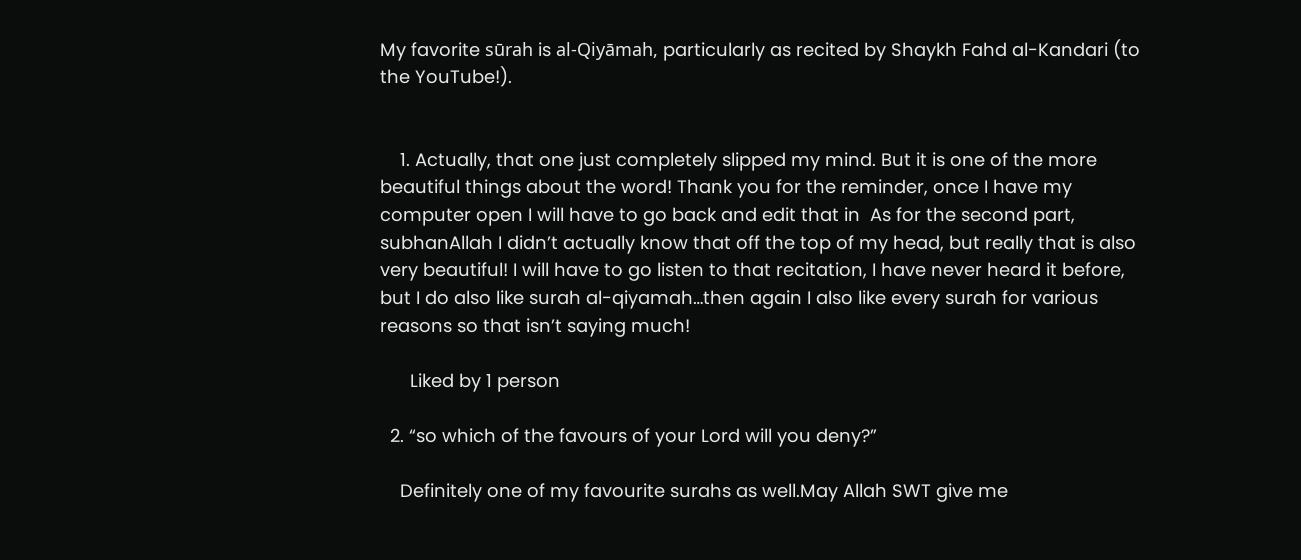My favorite sūrah is al-Qiyāmah, particularly as recited by Shaykh Fahd al-Kandari (to the YouTube!).


    1. Actually, that one just completely slipped my mind. But it is one of the more beautiful things about the word! Thank you for the reminder, once I have my computer open I will have to go back and edit that in  As for the second part, subhanAllah I didn’t actually know that off the top of my head, but really that is also very beautiful! I will have to go listen to that recitation, I have never heard it before, but I do also like surah al-qiyamah…then again I also like every surah for various reasons so that isn’t saying much!

      Liked by 1 person

  2. “so which of the favours of your Lord will you deny?”

    Definitely one of my favourite surahs as well.May Allah SWT give me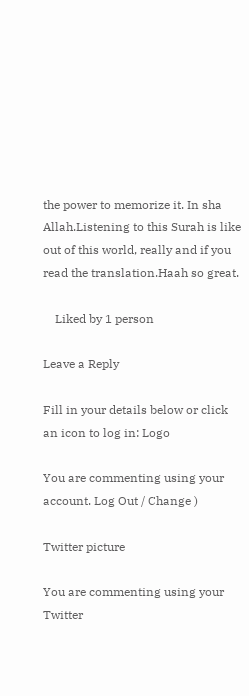the power to memorize it. In sha Allah.Listening to this Surah is like out of this world, really and if you read the translation.Haah so great.

    Liked by 1 person

Leave a Reply

Fill in your details below or click an icon to log in: Logo

You are commenting using your account. Log Out / Change )

Twitter picture

You are commenting using your Twitter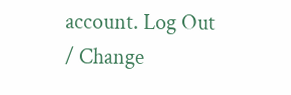account. Log Out / Change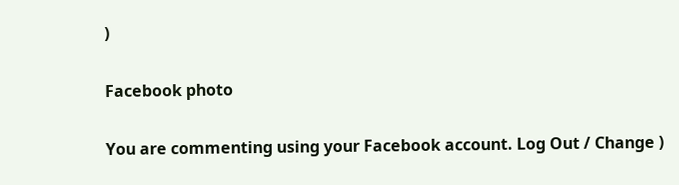)

Facebook photo

You are commenting using your Facebook account. Log Out / Change )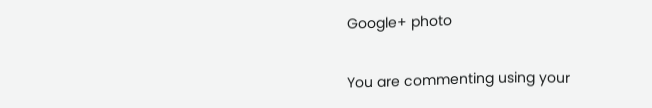Google+ photo

You are commenting using your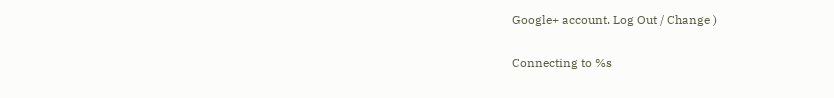Google+ account. Log Out / Change )

Connecting to %s